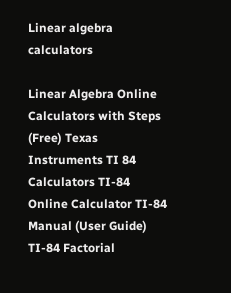Linear algebra calculators

Linear Algebra Online Calculators with Steps (Free) Texas Instruments TI 84 Calculators TI-84 Online Calculator TI-84 Manual (User Guide) TI-84 Factorial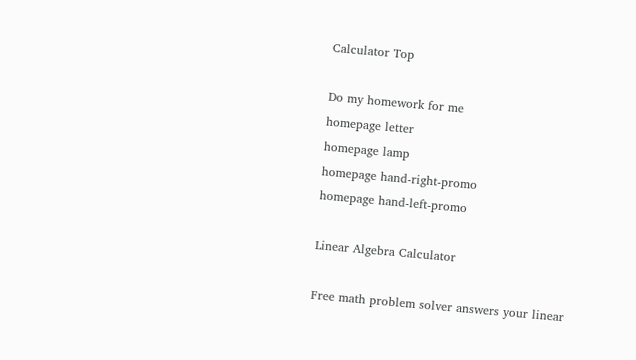Calculator Top

Do my homework for me
homepage letter
homepage lamp
homepage hand-right-promo
homepage hand-left-promo

Linear Algebra Calculator

Free math problem solver answers your linear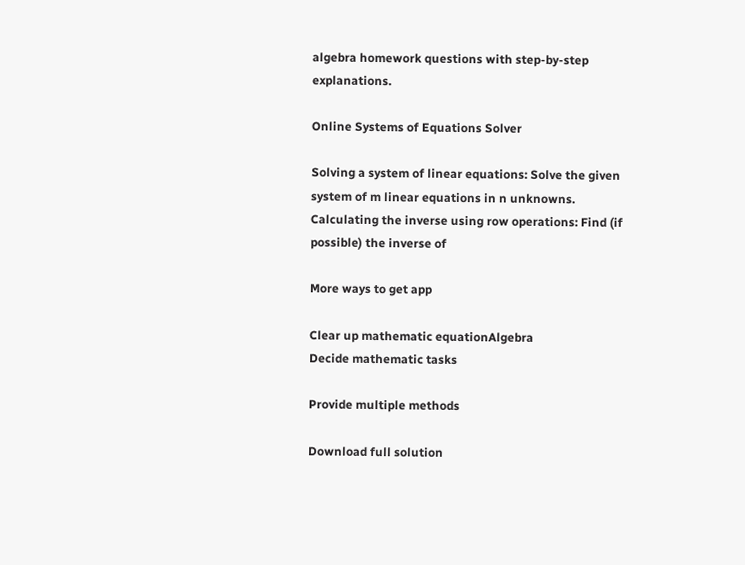algebra homework questions with step-by-step explanations.

Online Systems of Equations Solver

Solving a system of linear equations: Solve the given system of m linear equations in n unknowns. Calculating the inverse using row operations: Find (if possible) the inverse of

More ways to get app

Clear up mathematic equationAlgebra
Decide mathematic tasks

Provide multiple methods

Download full solution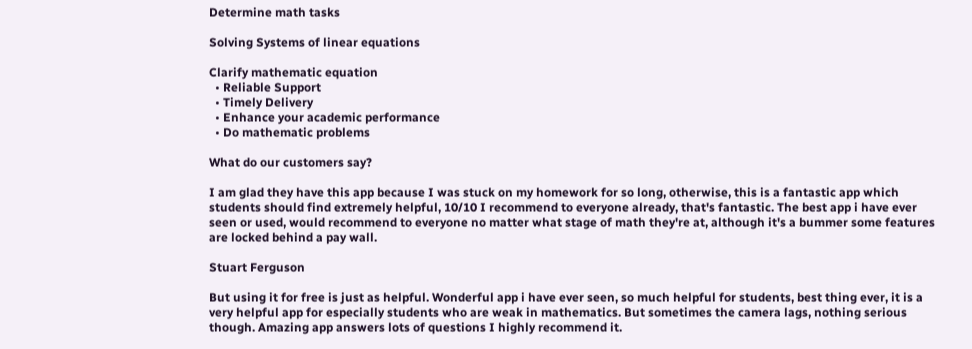Determine math tasks

Solving Systems of linear equations

Clarify mathematic equation
  • Reliable Support
  • Timely Delivery
  • Enhance your academic performance
  • Do mathematic problems

What do our customers say?

I am glad they have this app because I was stuck on my homework for so long, otherwise, this is a fantastic app which students should find extremely helpful, 10/10 I recommend to everyone already, that's fantastic. The best app i have ever seen or used, would recommend to everyone no matter what stage of math they're at, although it's a bummer some features are locked behind a pay wall.

Stuart Ferguson

But using it for free is just as helpful. Wonderful app i have ever seen, so much helpful for students, best thing ever, it is a very helpful app for especially students who are weak in mathematics. But sometimes the camera lags, nothing serious though. Amazing app answers lots of questions I highly recommend it.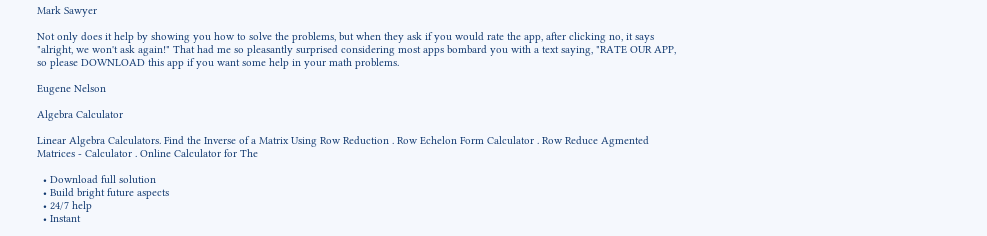Mark Sawyer

Not only does it help by showing you how to solve the problems, but when they ask if you would rate the app, after clicking no, it says "alright, we won't ask again!" That had me so pleasantly surprised considering most apps bombard you with a text saying, "RATE OUR APP, so please DOWNLOAD this app if you want some help in your math problems.

Eugene Nelson

Algebra Calculator

Linear Algebra Calculators. Find the Inverse of a Matrix Using Row Reduction . Row Echelon Form Calculator . Row Reduce Agmented Matrices - Calculator . Online Calculator for The

  • Download full solution
  • Build bright future aspects
  • 24/7 help
  • Instant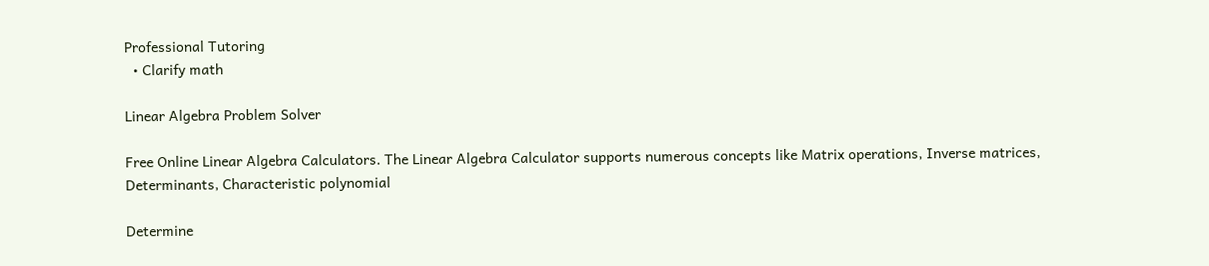Professional Tutoring
  • Clarify math

Linear Algebra Problem Solver

Free Online Linear Algebra Calculators. The Linear Algebra Calculator supports numerous concepts like Matrix operations, Inverse matrices, Determinants, Characteristic polynomial

Determine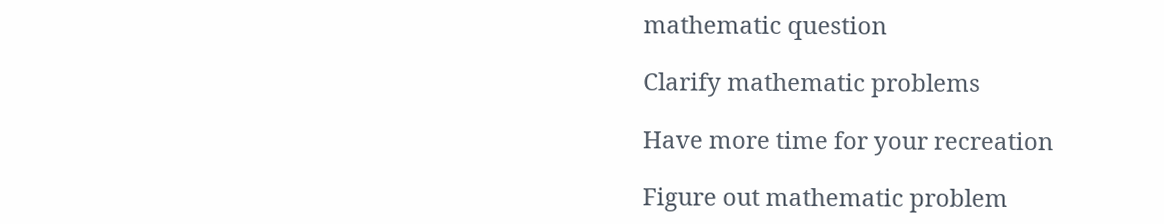mathematic question

Clarify mathematic problems

Have more time for your recreation

Figure out mathematic problem